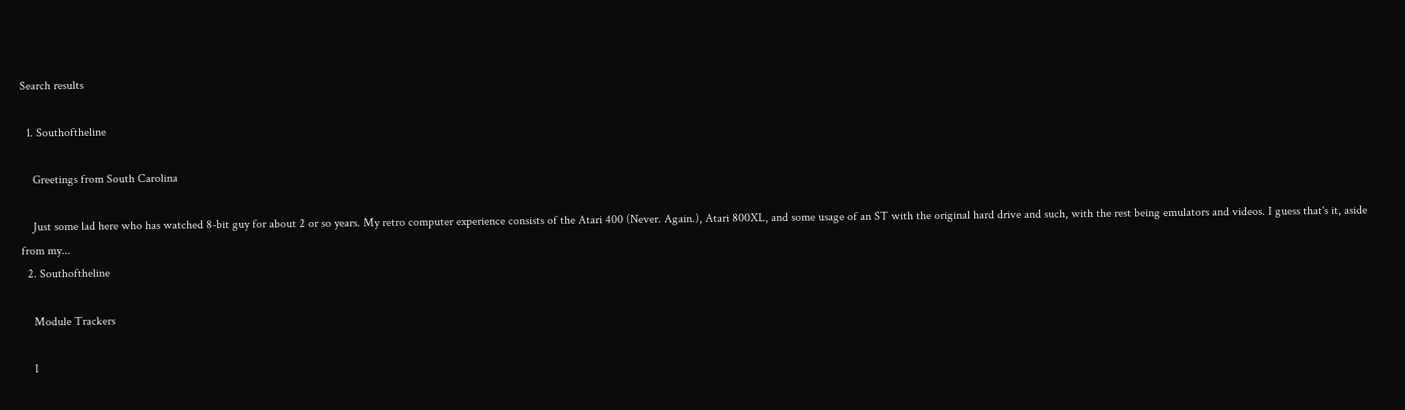Search results

  1. Southoftheline

    Greetings from South Carolina

    Just some lad here who has watched 8-bit guy for about 2 or so years. My retro computer experience consists of the Atari 400 (Never. Again.), Atari 800XL, and some usage of an ST with the original hard drive and such, with the rest being emulators and videos. I guess that's it, aside from my...
  2. Southoftheline

    Module Trackers

    I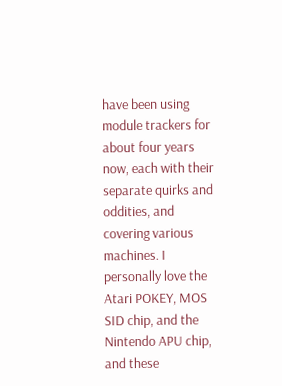have been using module trackers for about four years now, each with their separate quirks and oddities, and covering various machines. I personally love the Atari POKEY, MOS SID chip, and the Nintendo APU chip, and these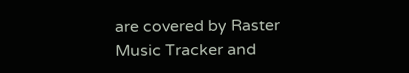are covered by Raster Music Tracker and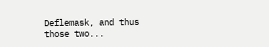Deflemask, and thus those two...